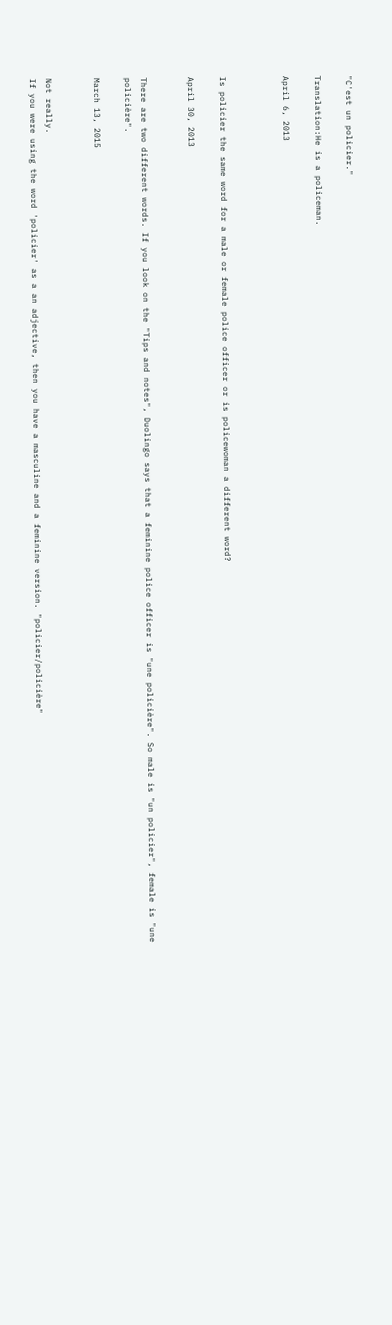"C'est un policier."

Translation:He is a policeman.

April 6, 2013



Is policier the same word for a male or female police officer or is policewoman a different word?

April 30, 2013


There are two different words. If you look on the "Tips and notes", Duolingo says that a feminine police officer is "une policière". So male is "un policier", female is "une policière".

March 13, 2015


Not really.
If you were using the word 'policier' as a an adjective, then you have a masculine and a feminine version. "policier/policière"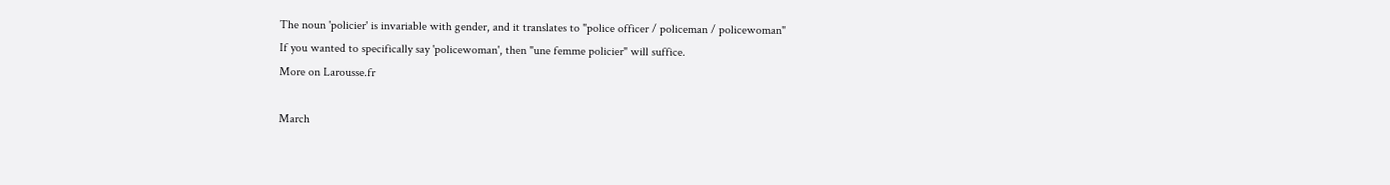The noun 'policier' is invariable with gender, and it translates to "police officer / policeman / policewoman"
If you wanted to specifically say 'policewoman', then "une femme policier" will suffice.
More on Larousse.fr

March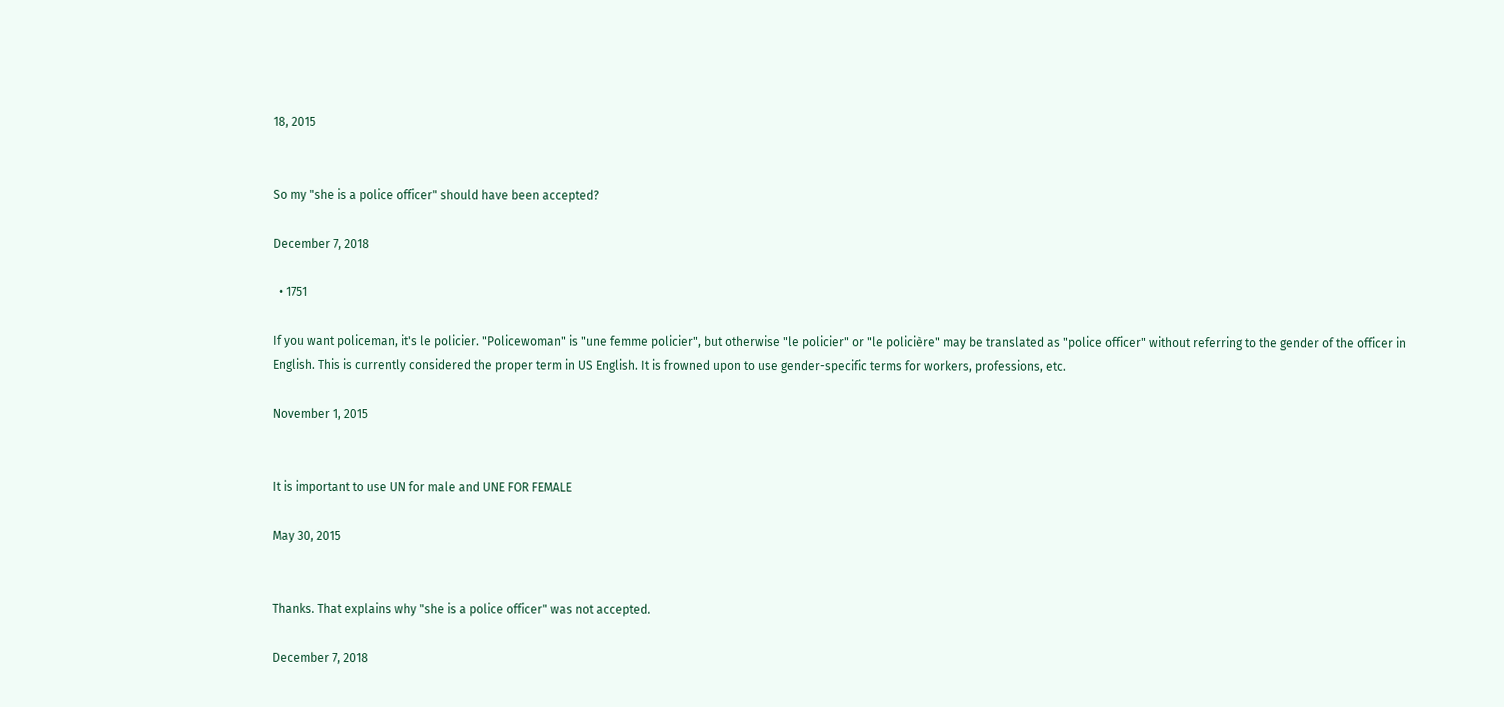18, 2015


So my "she is a police officer" should have been accepted?

December 7, 2018

  • 1751

If you want policeman, it's le policier. "Policewoman" is "une femme policier", but otherwise "le policier" or "le policière" may be translated as "police officer" without referring to the gender of the officer in English. This is currently considered the proper term in US English. It is frowned upon to use gender-specific terms for workers, professions, etc.

November 1, 2015


It is important to use UN for male and UNE FOR FEMALE

May 30, 2015


Thanks. That explains why "she is a police officer" was not accepted.

December 7, 2018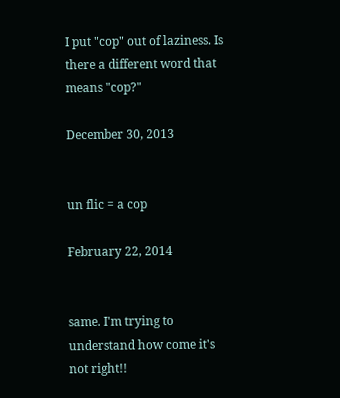I put "cop" out of laziness. Is there a different word that means "cop?"

December 30, 2013


un flic = a cop

February 22, 2014


same. I'm trying to understand how come it's not right!!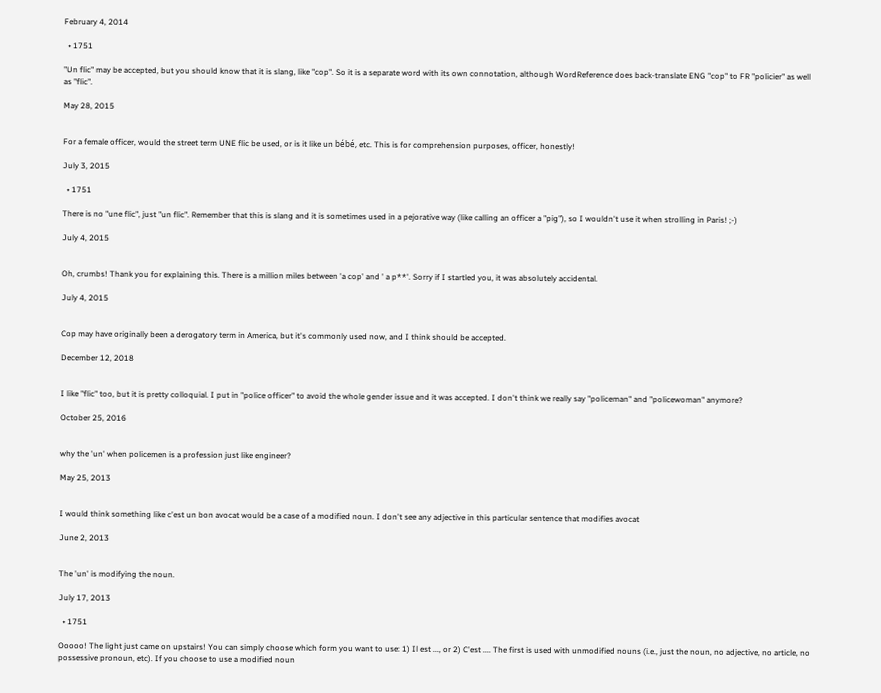February 4, 2014

  • 1751

"Un flic" may be accepted, but you should know that it is slang, like "cop". So it is a separate word with its own connotation, although WordReference does back-translate ENG "cop" to FR "policier" as well as "flic".

May 28, 2015


For a female officer, would the street term UNE flic be used, or is it like un bébé, etc. This is for comprehension purposes, officer, honestly!

July 3, 2015

  • 1751

There is no "une flic", just "un flic". Remember that this is slang and it is sometimes used in a pejorative way (like calling an officer a "pig"), so I wouldn't use it when strolling in Paris! ;-)

July 4, 2015


Oh, crumbs! Thank you for explaining this. There is a million miles between 'a cop' and ' a p**'. Sorry if I startled you, it was absolutely accidental.

July 4, 2015


Cop may have originally been a derogatory term in America, but it's commonly used now, and I think should be accepted.

December 12, 2018


I like "flic" too, but it is pretty colloquial. I put in "police officer" to avoid the whole gender issue and it was accepted. I don't think we really say "policeman" and "policewoman" anymore?

October 25, 2016


why the 'un' when policemen is a profession just like engineer?

May 25, 2013


I would think something like c'est un bon avocat would be a case of a modified noun. I don't see any adjective in this particular sentence that modifies avocat

June 2, 2013


The 'un' is modifying the noun.

July 17, 2013

  • 1751

Ooooo! The light just came on upstairs! You can simply choose which form you want to use: 1) Il est ..., or 2) C'est .... The first is used with unmodified nouns (i.e., just the noun, no adjective, no article, no possessive pronoun, etc). If you choose to use a modified noun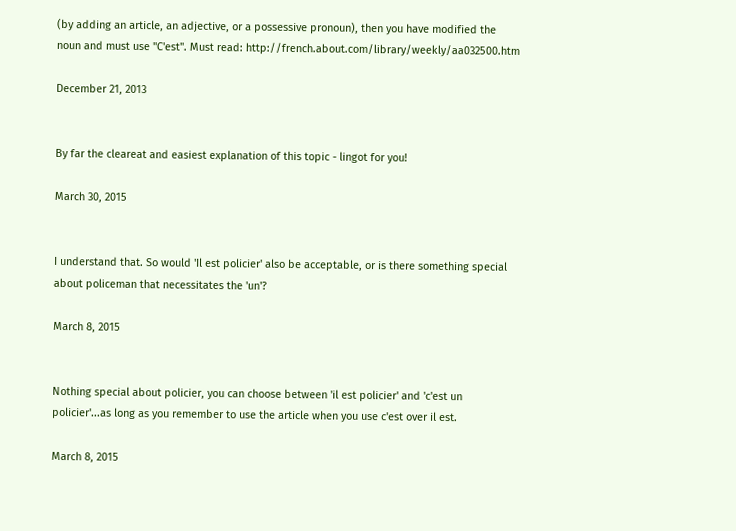(by adding an article, an adjective, or a possessive pronoun), then you have modified the noun and must use "C'est". Must read: http://french.about.com/library/weekly/aa032500.htm

December 21, 2013


By far the cleareat and easiest explanation of this topic - lingot for you!

March 30, 2015


I understand that. So would 'Il est policier' also be acceptable, or is there something special about policeman that necessitates the 'un'?

March 8, 2015


Nothing special about policier, you can choose between 'il est policier' and 'c'est un policier'...as long as you remember to use the article when you use c'est over il est.

March 8, 2015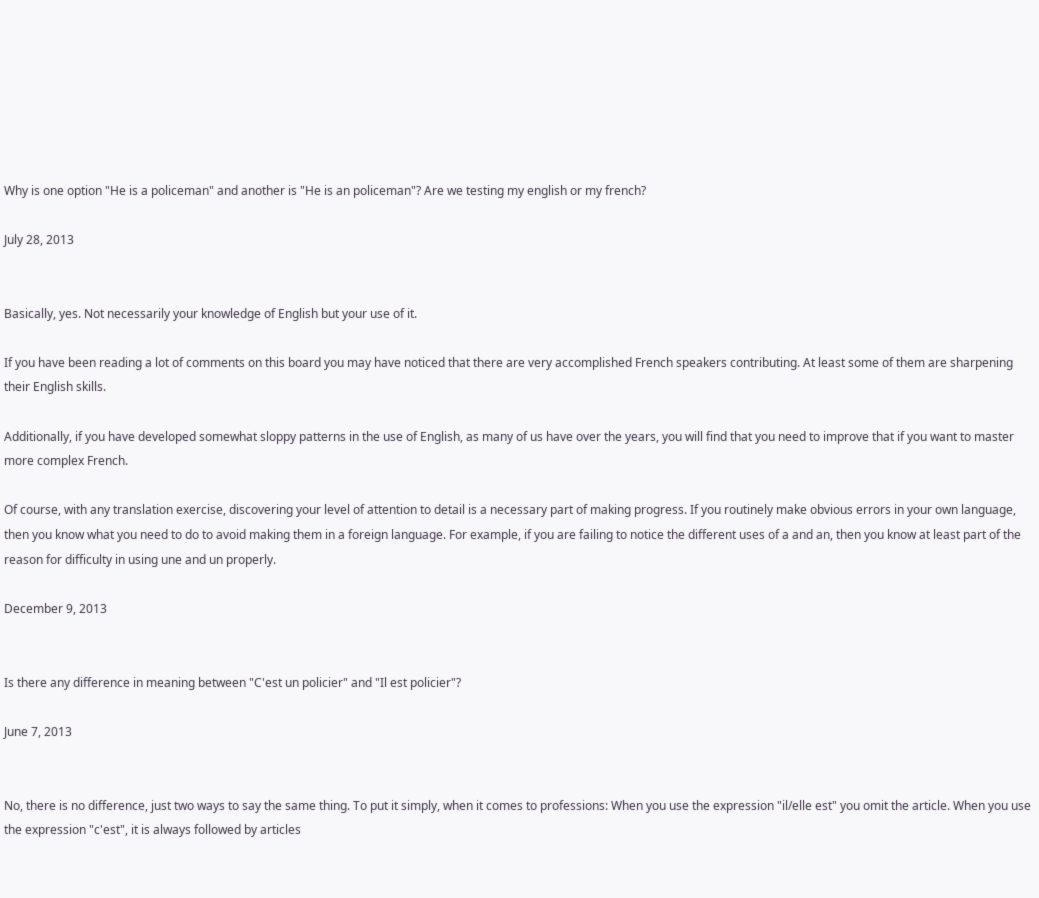Why is one option "He is a policeman" and another is "He is an policeman"? Are we testing my english or my french?

July 28, 2013


Basically, yes. Not necessarily your knowledge of English but your use of it.

If you have been reading a lot of comments on this board you may have noticed that there are very accomplished French speakers contributing. At least some of them are sharpening their English skills.

Additionally, if you have developed somewhat sloppy patterns in the use of English, as many of us have over the years, you will find that you need to improve that if you want to master more complex French.

Of course, with any translation exercise, discovering your level of attention to detail is a necessary part of making progress. If you routinely make obvious errors in your own language, then you know what you need to do to avoid making them in a foreign language. For example, if you are failing to notice the different uses of a and an, then you know at least part of the reason for difficulty in using une and un properly.

December 9, 2013


Is there any difference in meaning between "C'est un policier" and "Il est policier"?

June 7, 2013


No, there is no difference, just two ways to say the same thing. To put it simply, when it comes to professions: When you use the expression "il/elle est" you omit the article. When you use the expression "c'est", it is always followed by articles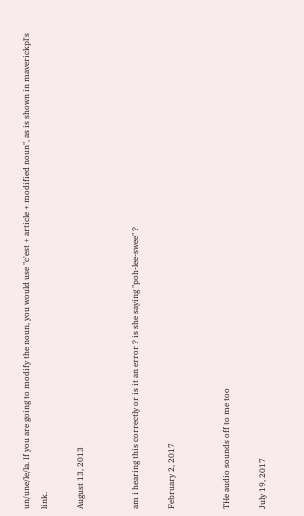un/une/le/la. If you are going to modify the noun, you would use "c'est + article + modified noun", as is shown in maverickpl's link.

August 13, 2013


am i hearing this correctly or is it an error ? is she saying "poh-lee-swee" ?

February 2, 2017


THe audio sounds off to me too

July 19, 2017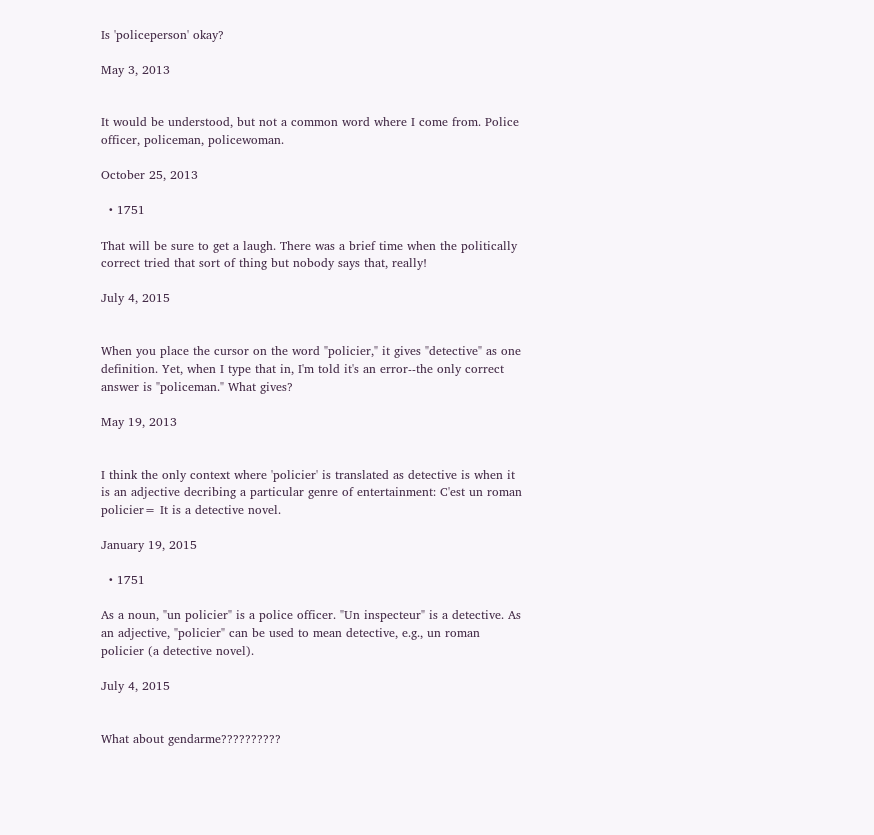Is 'policeperson' okay?

May 3, 2013


It would be understood, but not a common word where I come from. Police officer, policeman, policewoman.

October 25, 2013

  • 1751

That will be sure to get a laugh. There was a brief time when the politically correct tried that sort of thing but nobody says that, really!

July 4, 2015


When you place the cursor on the word "policier," it gives "detective" as one definition. Yet, when I type that in, I'm told it's an error--the only correct answer is "policeman." What gives?

May 19, 2013


I think the only context where 'policier' is translated as detective is when it is an adjective decribing a particular genre of entertainment: C'est un roman policier= It is a detective novel.

January 19, 2015

  • 1751

As a noun, "un policier" is a police officer. "Un inspecteur" is a detective. As an adjective, "policier" can be used to mean detective, e.g., un roman policier (a detective novel).

July 4, 2015


What about gendarme??????????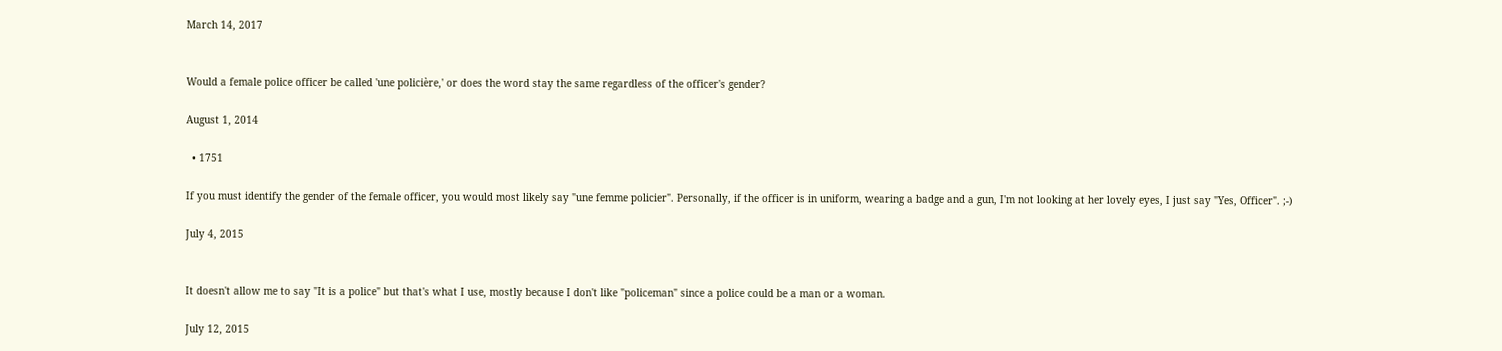March 14, 2017


Would a female police officer be called 'une policière,' or does the word stay the same regardless of the officer's gender?

August 1, 2014

  • 1751

If you must identify the gender of the female officer, you would most likely say "une femme policier". Personally, if the officer is in uniform, wearing a badge and a gun, I'm not looking at her lovely eyes, I just say "Yes, Officer". ;-)

July 4, 2015


It doesn't allow me to say "It is a police" but that's what I use, mostly because I don't like "policeman" since a police could be a man or a woman.

July 12, 2015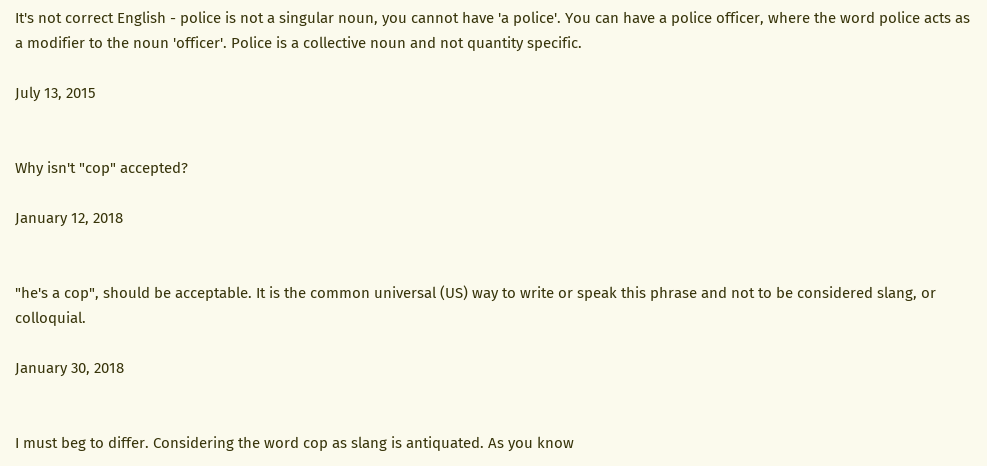It's not correct English - police is not a singular noun, you cannot have 'a police'. You can have a police officer, where the word police acts as a modifier to the noun 'officer'. Police is a collective noun and not quantity specific.

July 13, 2015


Why isn't "cop" accepted?

January 12, 2018


"he's a cop", should be acceptable. It is the common universal (US) way to write or speak this phrase and not to be considered slang, or colloquial.

January 30, 2018


I must beg to differ. Considering the word cop as slang is antiquated. As you know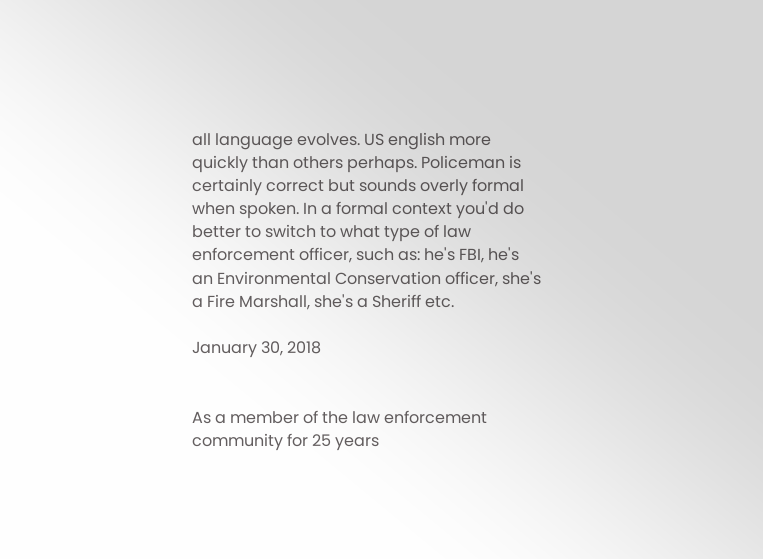all language evolves. US english more quickly than others perhaps. Policeman is certainly correct but sounds overly formal when spoken. In a formal context you'd do better to switch to what type of law enforcement officer, such as: he's FBI, he's an Environmental Conservation officer, she's a Fire Marshall, she's a Sheriff etc.

January 30, 2018


As a member of the law enforcement community for 25 years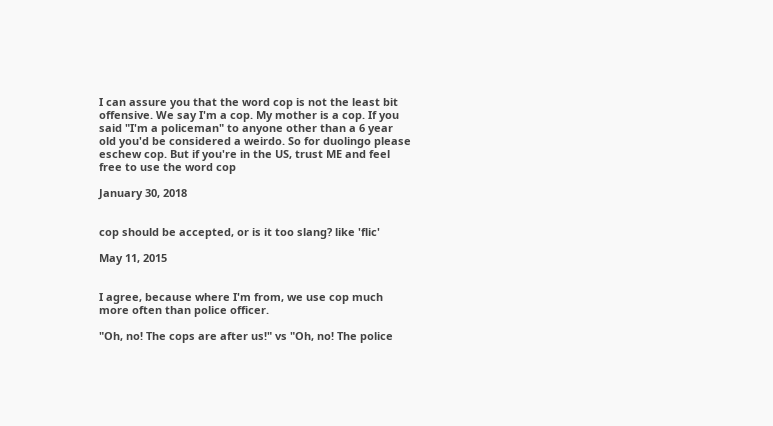I can assure you that the word cop is not the least bit offensive. We say I'm a cop. My mother is a cop. If you said "I'm a policeman" to anyone other than a 6 year old you'd be considered a weirdo. So for duolingo please eschew cop. But if you're in the US, trust ME and feel free to use the word cop

January 30, 2018


cop should be accepted, or is it too slang? like 'flic'

May 11, 2015


I agree, because where I'm from, we use cop much more often than police officer.

"Oh, no! The cops are after us!" vs "Oh, no! The police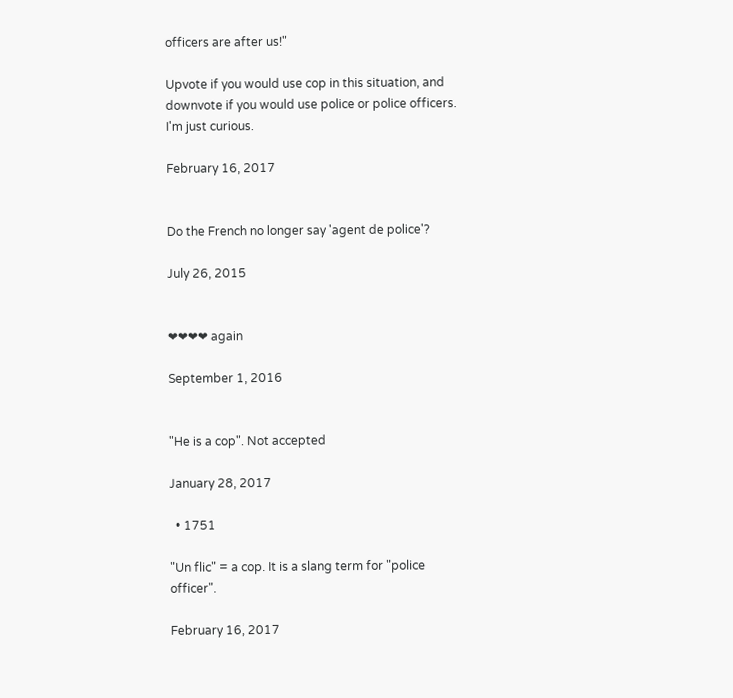officers are after us!"

Upvote if you would use cop in this situation, and downvote if you would use police or police officers. I'm just curious.

February 16, 2017


Do the French no longer say 'agent de police'?

July 26, 2015


❤❤❤❤ again

September 1, 2016


"He is a cop". Not accepted

January 28, 2017

  • 1751

"Un flic" = a cop. It is a slang term for "police officer".

February 16, 2017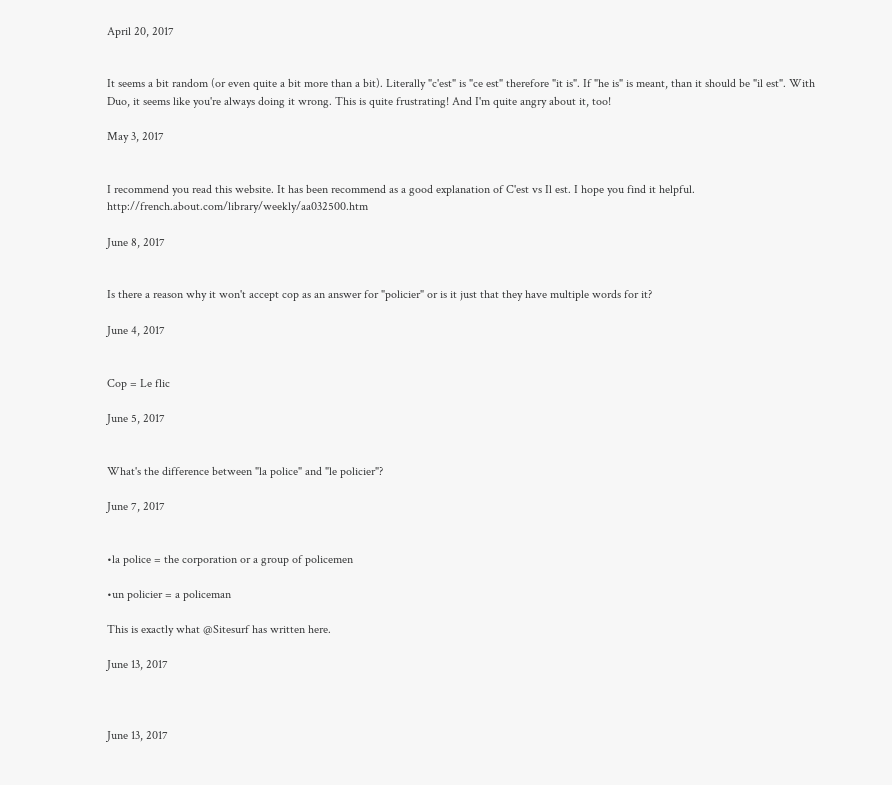April 20, 2017


It seems a bit random (or even quite a bit more than a bit). Literally "c'est" is "ce est" therefore "it is". If "he is" is meant, than it should be "il est". With Duo, it seems like you're always doing it wrong. This is quite frustrating! And I'm quite angry about it, too!

May 3, 2017


I recommend you read this website. It has been recommend as a good explanation of C'est vs Il est. I hope you find it helpful. http://french.about.com/library/weekly/aa032500.htm

June 8, 2017


Is there a reason why it won't accept cop as an answer for "policier" or is it just that they have multiple words for it?

June 4, 2017


Cop = Le flic

June 5, 2017


What's the difference between "la police" and "le policier"?

June 7, 2017


•la police = the corporation or a group of policemen

•un policier = a policeman

This is exactly what @Sitesurf has written here.

June 13, 2017



June 13, 2017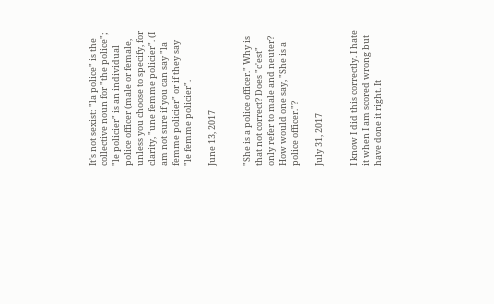It's not sexist: "la police" is the collective noun for "the police"; "le policier" is an individual police officer (male or female, unless you choose to specify, for clarity, "une femme policier". (I am not sure if you can say "la femme policier" or if they say "le femme policier".

June 13, 2017


"She is a police officer." Why is that not correct? Does "c'est" only refer to male and neuter? How would one say, "She is a police officer."?

July 31, 2017


I know I did this correctly. I hate it when I am scored wrong but have done it right. It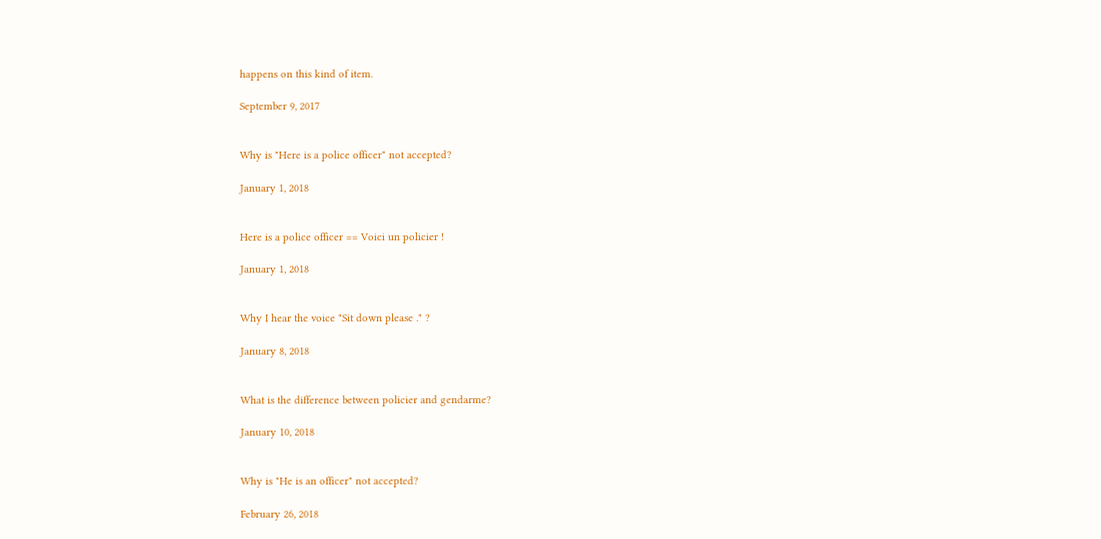happens on this kind of item.

September 9, 2017


Why is "Here is a police officer" not accepted?

January 1, 2018


Here is a police officer == Voici un policier !

January 1, 2018


Why I hear the voice "Sit down please ." ?

January 8, 2018


What is the difference between policier and gendarme?

January 10, 2018


Why is "He is an officer" not accepted?

February 26, 2018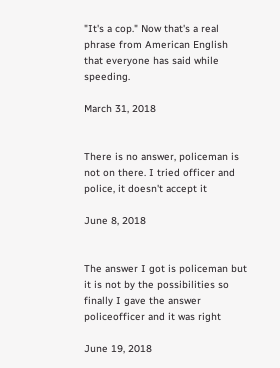"It's a cop." Now that's a real phrase from American English that everyone has said while speeding.

March 31, 2018


There is no answer, policeman is not on there. I tried officer and police, it doesn't accept it

June 8, 2018


The answer I got is policeman but it is not by the possibilities so finally I gave the answer policeofficer and it was right

June 19, 2018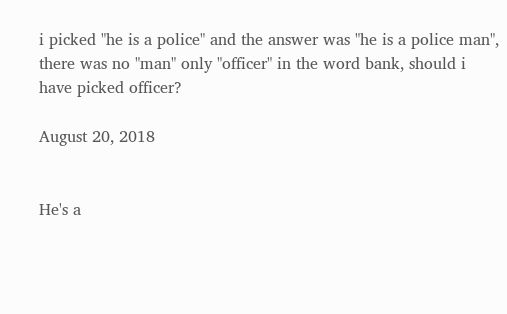i picked "he is a police" and the answer was "he is a police man", there was no "man" only "officer" in the word bank, should i have picked officer?

August 20, 2018


He's a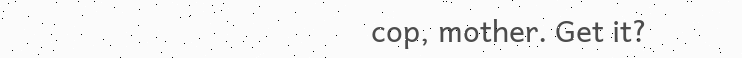cop, mother. Get it?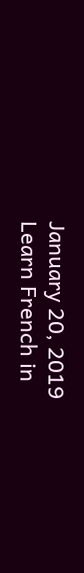January 20, 2019
Learn French in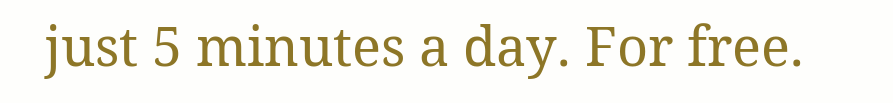just 5 minutes a day. For free.